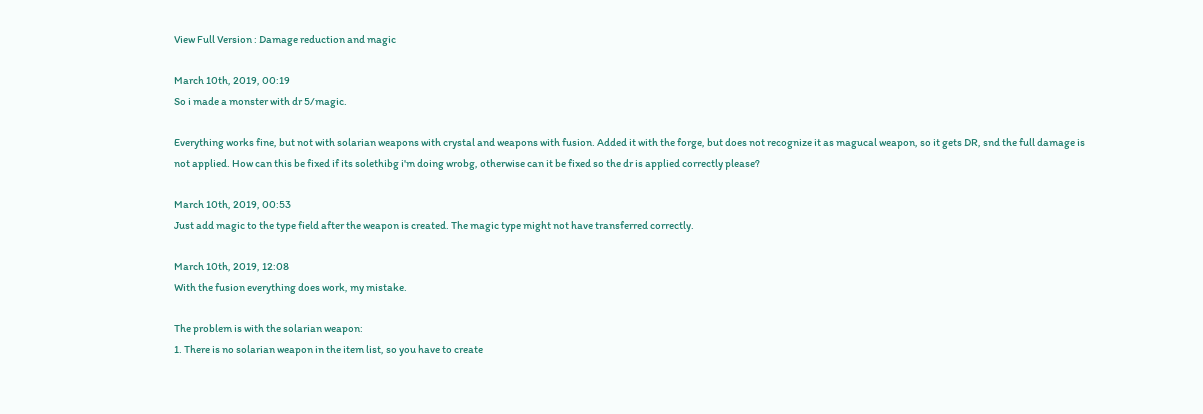View Full Version : Damage reduction and magic

March 10th, 2019, 00:19
So i made a monster with dr 5/magic.

Everything works fine, but not with solarian weapons with crystal and weapons with fusion. Added it with the forge, but does not recognize it as magucal weapon, so it gets DR, snd the full damage is not applied. How can this be fixed if its solethibg i'm doing wrobg, otherwise can it be fixed so the dr is applied correctly please?

March 10th, 2019, 00:53
Just add magic to the type field after the weapon is created. The magic type might not have transferred correctly.

March 10th, 2019, 12:08
With the fusion everything does work, my mistake.

The problem is with the solarian weapon:
1. There is no solarian weapon in the item list, so you have to create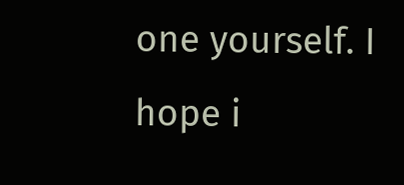one yourself. I hope i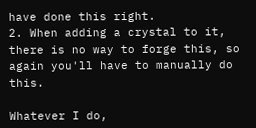have done this right.
2. When adding a crystal to it, there is no way to forge this, so again you'll have to manually do this.

Whatever I do,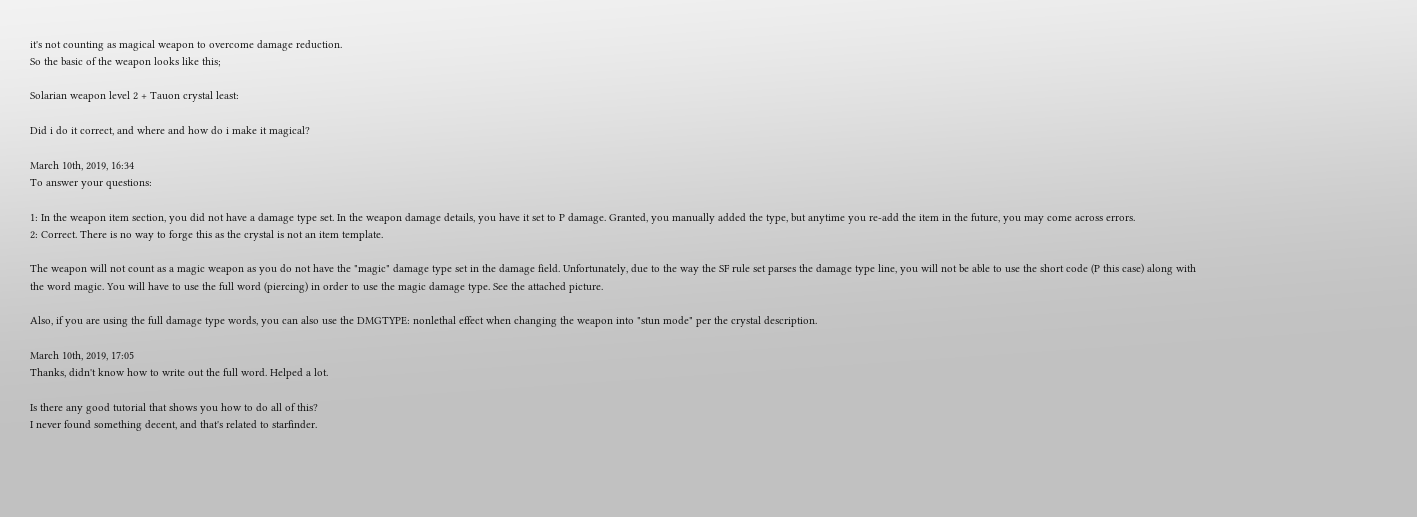it's not counting as magical weapon to overcome damage reduction.
So the basic of the weapon looks like this;

Solarian weapon level 2 + Tauon crystal least:

Did i do it correct, and where and how do i make it magical?

March 10th, 2019, 16:34
To answer your questions:

1: In the weapon item section, you did not have a damage type set. In the weapon damage details, you have it set to P damage. Granted, you manually added the type, but anytime you re-add the item in the future, you may come across errors.
2: Correct. There is no way to forge this as the crystal is not an item template.

The weapon will not count as a magic weapon as you do not have the "magic" damage type set in the damage field. Unfortunately, due to the way the SF rule set parses the damage type line, you will not be able to use the short code (P this case) along with the word magic. You will have to use the full word (piercing) in order to use the magic damage type. See the attached picture.

Also, if you are using the full damage type words, you can also use the DMGTYPE: nonlethal effect when changing the weapon into "stun mode" per the crystal description.

March 10th, 2019, 17:05
Thanks, didn't know how to write out the full word. Helped a lot.

Is there any good tutorial that shows you how to do all of this?
I never found something decent, and that's related to starfinder.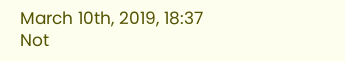March 10th, 2019, 18:37
Not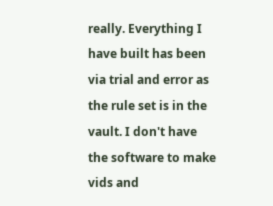really. Everything I have built has been via trial and error as the rule set is in the vault. I don't have the software to make vids and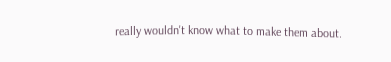really wouldn't know what to make them about.